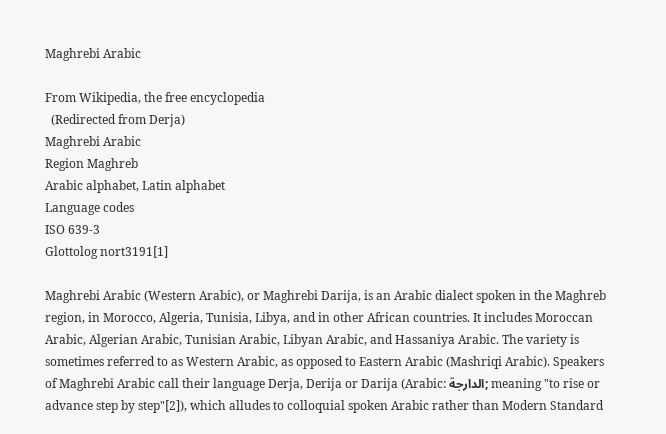Maghrebi Arabic

From Wikipedia, the free encyclopedia
  (Redirected from Derja)
Maghrebi Arabic
Region Maghreb
Arabic alphabet, Latin alphabet
Language codes
ISO 639-3
Glottolog nort3191[1]

Maghrebi Arabic (Western Arabic), or Maghrebi Darija, is an Arabic dialect spoken in the Maghreb region, in Morocco, Algeria, Tunisia, Libya, and in other African countries. It includes Moroccan Arabic, Algerian Arabic, Tunisian Arabic, Libyan Arabic, and Hassaniya Arabic. The variety is sometimes referred to as Western Arabic, as opposed to Eastern Arabic (Mashriqi Arabic). Speakers of Maghrebi Arabic call their language Derja, Derija or Darija (Arabic: الدارجة; meaning "to rise or advance step by step"[2]), which alludes to colloquial spoken Arabic rather than Modern Standard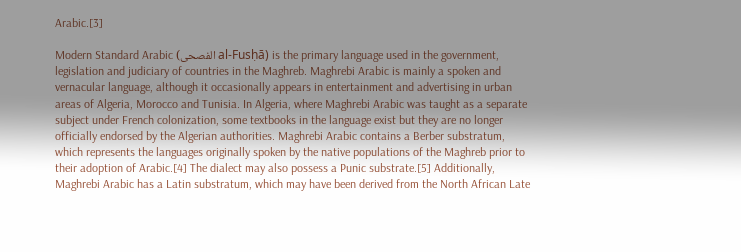Arabic.[3]

Modern Standard Arabic (الفصحى al-Fusḥā) is the primary language used in the government, legislation and judiciary of countries in the Maghreb. Maghrebi Arabic is mainly a spoken and vernacular language, although it occasionally appears in entertainment and advertising in urban areas of Algeria, Morocco and Tunisia. In Algeria, where Maghrebi Arabic was taught as a separate subject under French colonization, some textbooks in the language exist but they are no longer officially endorsed by the Algerian authorities. Maghrebi Arabic contains a Berber substratum, which represents the languages originally spoken by the native populations of the Maghreb prior to their adoption of Arabic.[4] The dialect may also possess a Punic substrate.[5] Additionally, Maghrebi Arabic has a Latin substratum, which may have been derived from the North African Late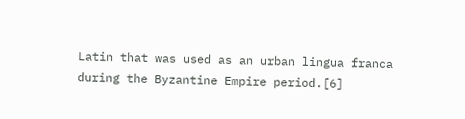Latin that was used as an urban lingua franca during the Byzantine Empire period.[6]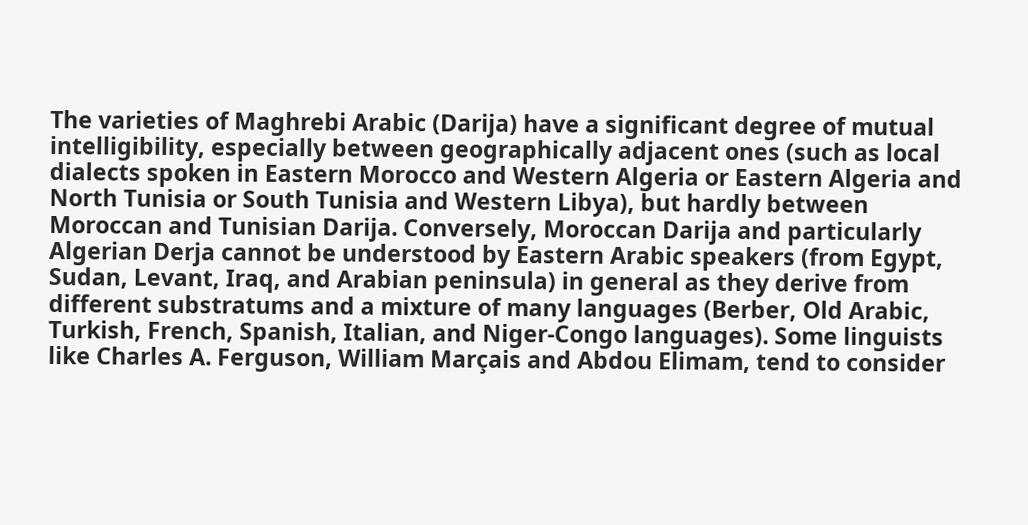The varieties of Maghrebi Arabic (Darija) have a significant degree of mutual intelligibility, especially between geographically adjacent ones (such as local dialects spoken in Eastern Morocco and Western Algeria or Eastern Algeria and North Tunisia or South Tunisia and Western Libya), but hardly between Moroccan and Tunisian Darija. Conversely, Moroccan Darija and particularly Algerian Derja cannot be understood by Eastern Arabic speakers (from Egypt, Sudan, Levant, Iraq, and Arabian peninsula) in general as they derive from different substratums and a mixture of many languages (Berber, Old Arabic, Turkish, French, Spanish, Italian, and Niger-Congo languages). Some linguists like Charles A. Ferguson, William Marçais and Abdou Elimam, tend to consider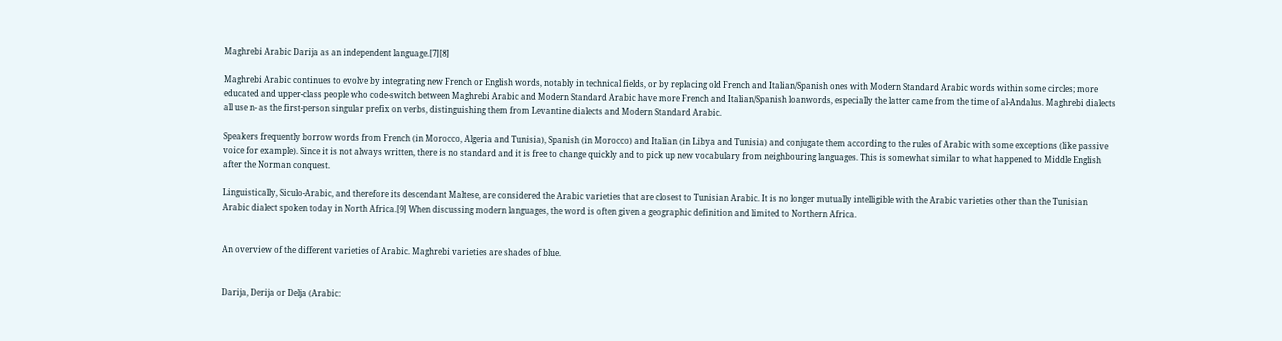Maghrebi Arabic Darija as an independent language.[7][8]

Maghrebi Arabic continues to evolve by integrating new French or English words, notably in technical fields, or by replacing old French and Italian/Spanish ones with Modern Standard Arabic words within some circles; more educated and upper-class people who code-switch between Maghrebi Arabic and Modern Standard Arabic have more French and Italian/Spanish loanwords, especially the latter came from the time of al-Andalus. Maghrebi dialects all use n- as the first-person singular prefix on verbs, distinguishing them from Levantine dialects and Modern Standard Arabic.

Speakers frequently borrow words from French (in Morocco, Algeria and Tunisia), Spanish (in Morocco) and Italian (in Libya and Tunisia) and conjugate them according to the rules of Arabic with some exceptions (like passive voice for example). Since it is not always written, there is no standard and it is free to change quickly and to pick up new vocabulary from neighbouring languages. This is somewhat similar to what happened to Middle English after the Norman conquest.

Linguistically, Siculo-Arabic, and therefore its descendant Maltese, are considered the Arabic varieties that are closest to Tunisian Arabic. It is no longer mutually intelligible with the Arabic varieties other than the Tunisian Arabic dialect spoken today in North Africa.[9] When discussing modern languages, the word is often given a geographic definition and limited to Northern Africa.


An overview of the different varieties of Arabic. Maghrebi varieties are shades of blue.


Darija, Derija or Delja (Arabic: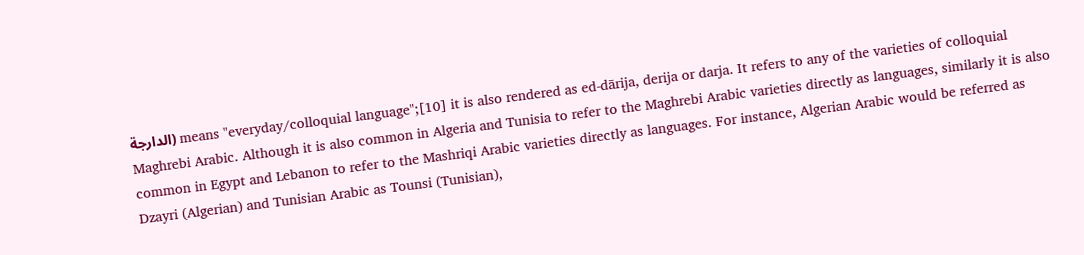الدارجة) means "everyday/colloquial language";[10] it is also rendered as ed-dārija, derija or darja. It refers to any of the varieties of colloquial Maghrebi Arabic. Although it is also common in Algeria and Tunisia to refer to the Maghrebi Arabic varieties directly as languages, similarly it is also common in Egypt and Lebanon to refer to the Mashriqi Arabic varieties directly as languages. For instance, Algerian Arabic would be referred as Dzayri (Algerian) and Tunisian Arabic as Tounsi (Tunisian),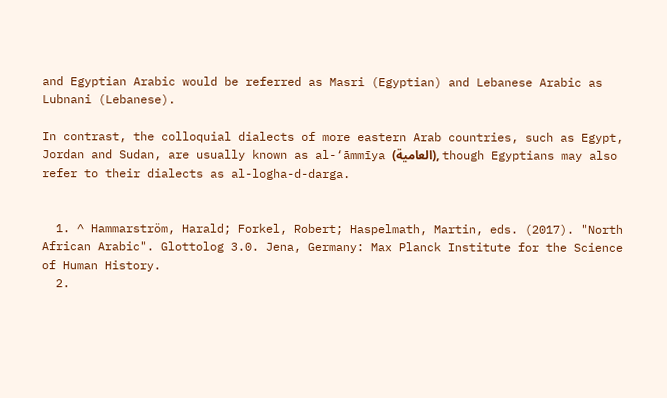and Egyptian Arabic would be referred as Masri (Egyptian) and Lebanese Arabic as Lubnani (Lebanese).

In contrast, the colloquial dialects of more eastern Arab countries, such as Egypt, Jordan and Sudan, are usually known as al-‘āmmīya (العامية), though Egyptians may also refer to their dialects as al-logha-d-darga.


  1. ^ Hammarström, Harald; Forkel, Robert; Haspelmath, Martin, eds. (2017). "North African Arabic". Glottolog 3.0. Jena, Germany: Max Planck Institute for the Science of Human History.
  2.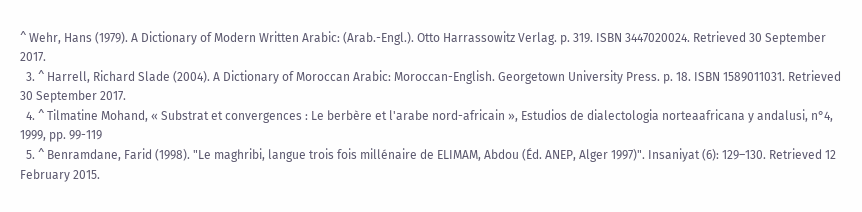^ Wehr, Hans (1979). A Dictionary of Modern Written Arabic: (Arab.-Engl.). Otto Harrassowitz Verlag. p. 319. ISBN 3447020024. Retrieved 30 September 2017.
  3. ^ Harrell, Richard Slade (2004). A Dictionary of Moroccan Arabic: Moroccan-English. Georgetown University Press. p. 18. ISBN 1589011031. Retrieved 30 September 2017.
  4. ^ Tilmatine Mohand, « Substrat et convergences : Le berbère et l'arabe nord-africain », Estudios de dialectologia norteaafricana y andalusi, n°4, 1999, pp. 99-119
  5. ^ Benramdane, Farid (1998). "Le maghribi, langue trois fois millénaire de ELIMAM, Abdou (Éd. ANEP, Alger 1997)". Insaniyat (6): 129–130. Retrieved 12 February 2015.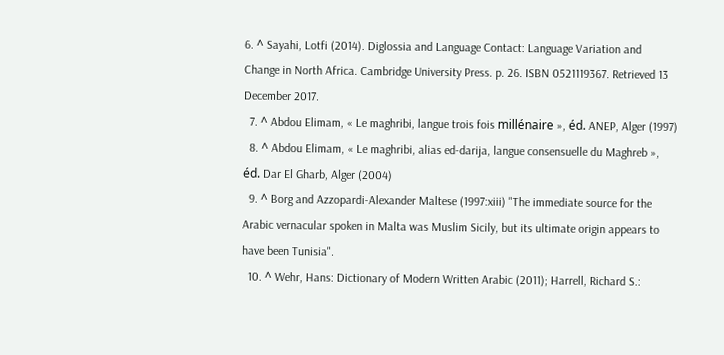6. ^ Sayahi, Lotfi (2014). Diglossia and Language Contact: Language Variation and Change in North Africa. Cambridge University Press. p. 26. ISBN 0521119367. Retrieved 13 December 2017.
  7. ^ Abdou Elimam, « Le maghribi, langue trois fois millénaire », éd. ANEP, Alger (1997)
  8. ^ Abdou Elimam, « Le maghribi, alias ed-darija, langue consensuelle du Maghreb », éd. Dar El Gharb, Alger (2004)
  9. ^ Borg and Azzopardi-Alexander Maltese (1997:xiii) "The immediate source for the Arabic vernacular spoken in Malta was Muslim Sicily, but its ultimate origin appears to have been Tunisia".
  10. ^ Wehr, Hans: Dictionary of Modern Written Arabic (2011); Harrell, Richard S.: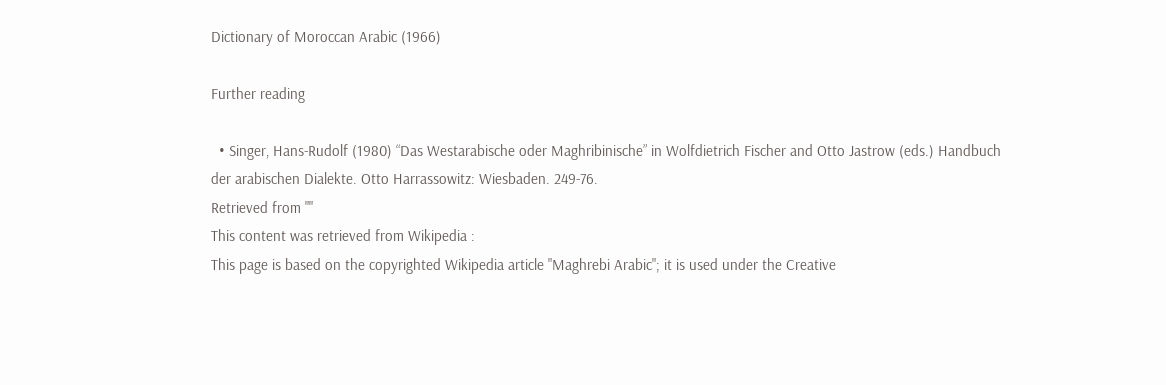Dictionary of Moroccan Arabic (1966)

Further reading

  • Singer, Hans-Rudolf (1980) “Das Westarabische oder Maghribinische” in Wolfdietrich Fischer and Otto Jastrow (eds.) Handbuch der arabischen Dialekte. Otto Harrassowitz: Wiesbaden. 249-76.
Retrieved from ""
This content was retrieved from Wikipedia :
This page is based on the copyrighted Wikipedia article "Maghrebi Arabic"; it is used under the Creative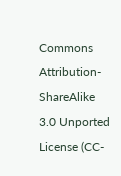Commons Attribution-ShareAlike 3.0 Unported License (CC-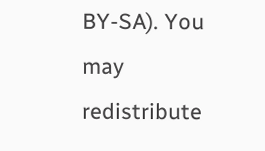BY-SA). You may redistribute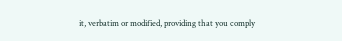it, verbatim or modified, providing that you comply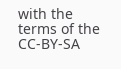with the terms of the CC-BY-SA